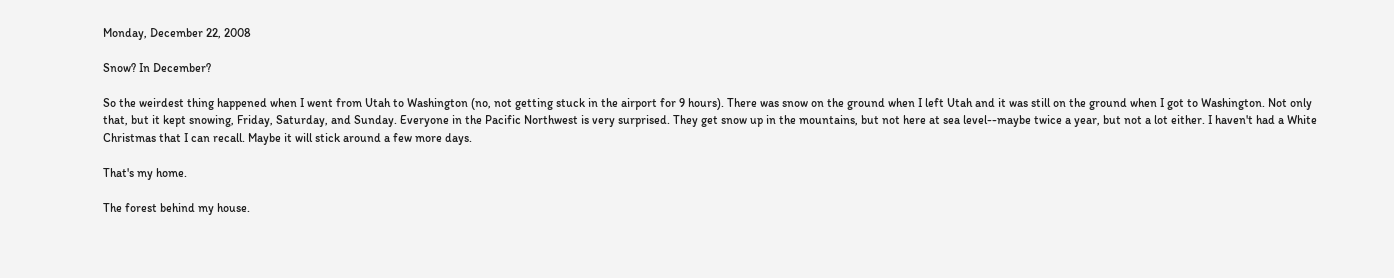Monday, December 22, 2008

Snow? In December?

So the weirdest thing happened when I went from Utah to Washington (no, not getting stuck in the airport for 9 hours). There was snow on the ground when I left Utah and it was still on the ground when I got to Washington. Not only that, but it kept snowing, Friday, Saturday, and Sunday. Everyone in the Pacific Northwest is very surprised. They get snow up in the mountains, but not here at sea level--maybe twice a year, but not a lot either. I haven't had a White Christmas that I can recall. Maybe it will stick around a few more days.

That's my home.

The forest behind my house.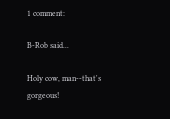1 comment:

B-Rob said...

Holy cow, man--that's gorgeous!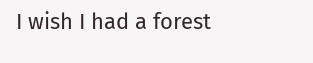I wish I had a forest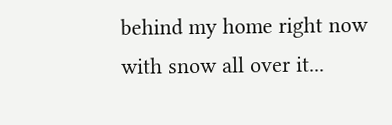behind my home right now with snow all over it...